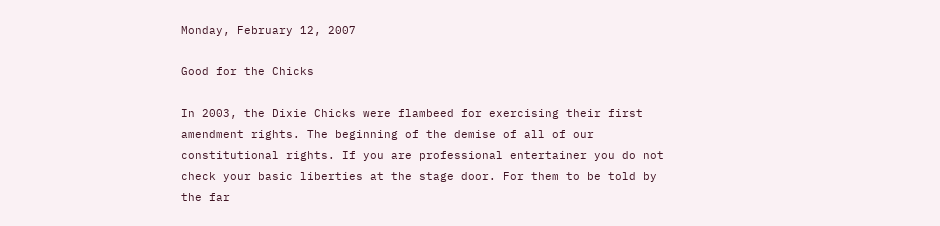Monday, February 12, 2007

Good for the Chicks

In 2003, the Dixie Chicks were flambeed for exercising their first amendment rights. The beginning of the demise of all of our constitutional rights. If you are professional entertainer you do not check your basic liberties at the stage door. For them to be told by the far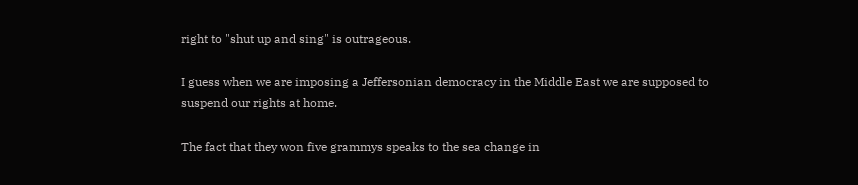right to "shut up and sing" is outrageous.

I guess when we are imposing a Jeffersonian democracy in the Middle East we are supposed to suspend our rights at home.

The fact that they won five grammys speaks to the sea change in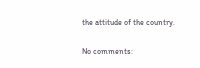the attitude of the country.

No comments: